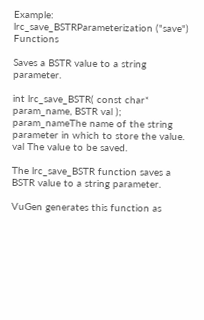Example: lrc_save_BSTRParameterization ("save") Functions

Saves a BSTR value to a string parameter.

int lrc_save_BSTR( const char* param_name, BSTR val );
param_nameThe name of the string parameter in which to store the value.
val The value to be saved.

The lrc_save_BSTR function saves a BSTR value to a string parameter.

VuGen generates this function as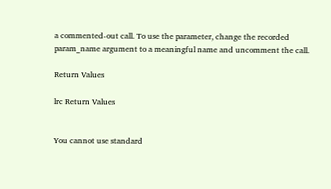a commented-out call. To use the parameter, change the recorded param_name argument to a meaningful name and uncomment the call.

Return Values

lrc Return Values


You cannot use standard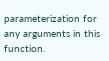parameterization for any arguments in this function.